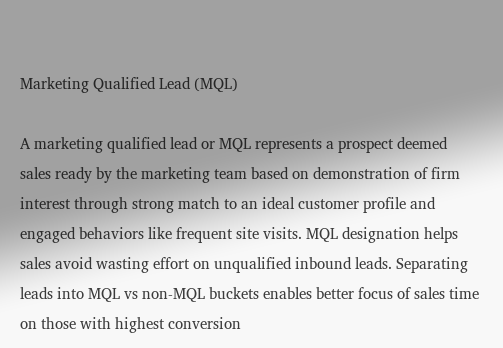Marketing Qualified Lead (MQL)

A marketing qualified lead or MQL represents a prospect deemed sales ready by the marketing team based on demonstration of firm interest through strong match to an ideal customer profile and engaged behaviors like frequent site visits. MQL designation helps sales avoid wasting effort on unqualified inbound leads. Separating leads into MQL vs non-MQL buckets enables better focus of sales time on those with highest conversion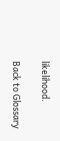likelihood.

Back to Glossary